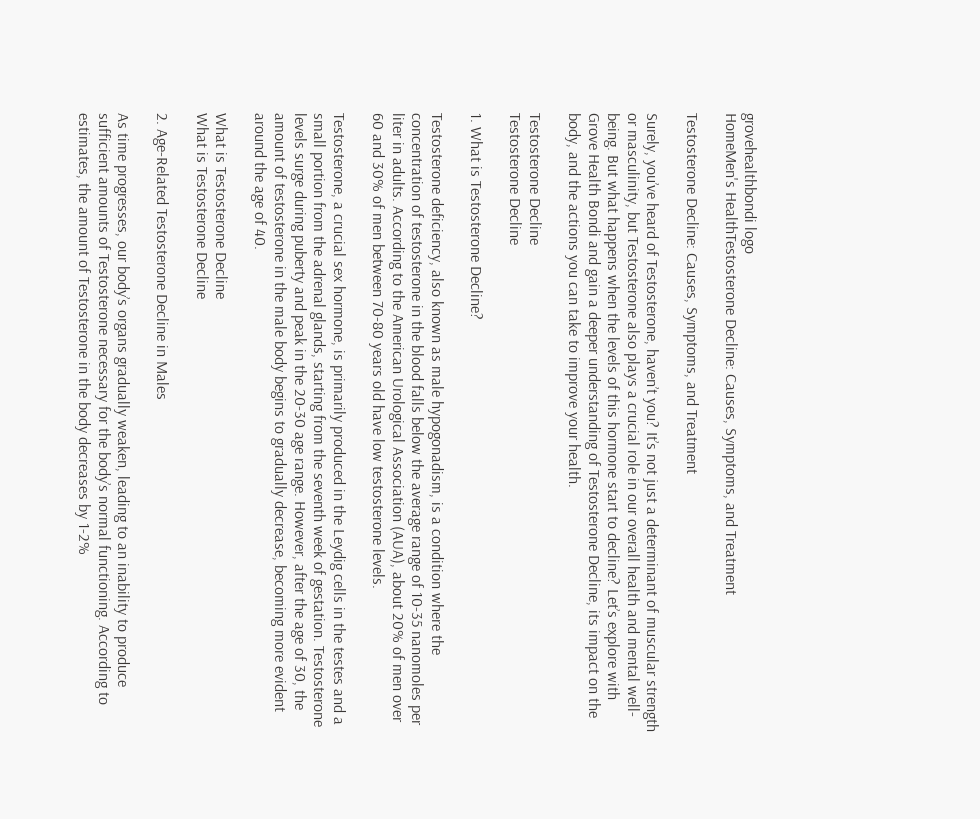grovehealthbondi logo
HomeMen's HealthTestosterone Decline: Causes, Symptoms, and Treatment

Testosterone Decline: Causes, Symptoms, and Treatment

Surely, you’ve heard of Testosterone, haven’t you? It’s not just a determinant of muscular strength or masculinity, but Testosterone also plays a crucial role in our overall health and mental well-being. But what happens when the levels of this hormone start to decline? Let’s explore with Grove Health Bondi and gain a deeper understanding of Testosterone Decline, its impact on the body, and the actions you can take to improve your health.

Testosterone Decline
Testosterone Decline

1. What is Testosterone Decline?

Testosterone deficiency, also known as male hypogonadism, is a condition where the concentration of testosterone in the blood falls below the average range of 10-35 nanomoles per liter in adults. According to the American Urological Association (AUA), about 20% of men over 60 and 30% of men between 70-80 years old have low testosterone levels.

Testosterone, a crucial sex hormone, is primarily produced in the Leydig cells in the testes and a small portion from the adrenal glands, starting from the seventh week of gestation. Testosterone levels surge during puberty and peak in the 20-30 age range. However, after the age of 30, the amount of testosterone in the male body begins to gradually decrease, becoming more evident around the age of 40.

What is Testosterone Decline
What is Testosterone Decline

2. Age-Related Testosterone Decline in Males

As time progresses, our body’s organs gradually weaken, leading to an inability to produce sufficient amounts of Testosterone necessary for the body’s normal functioning. According to estimates, the amount of Testosterone in the body decreases by 1-2%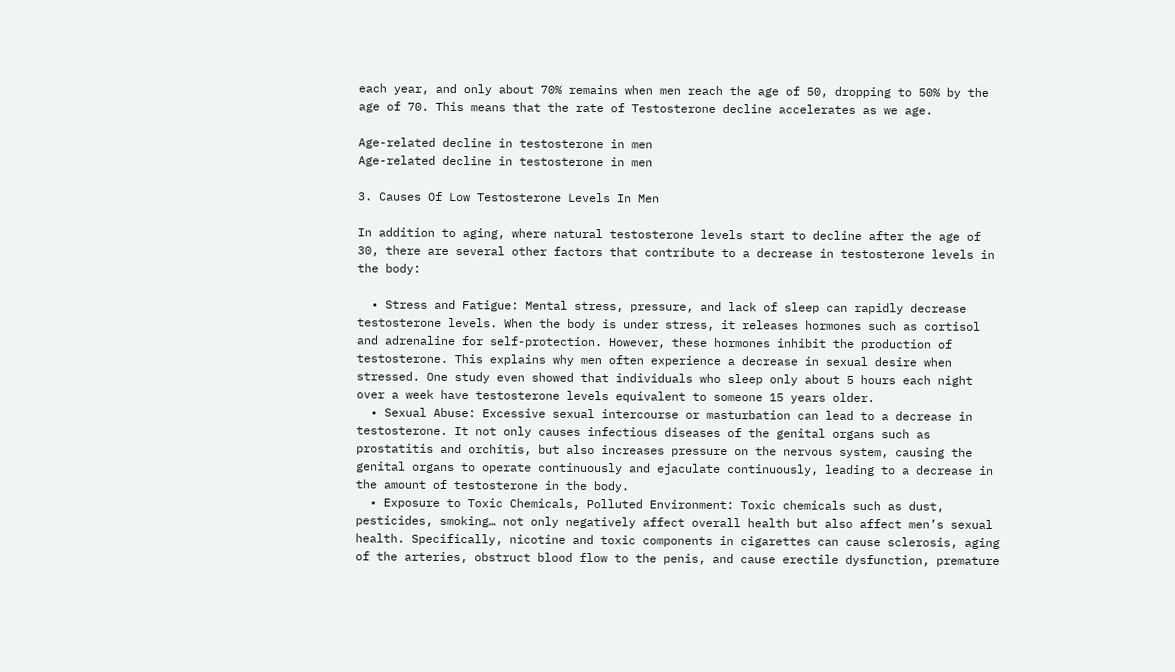each year, and only about 70% remains when men reach the age of 50, dropping to 50% by the age of 70. This means that the rate of Testosterone decline accelerates as we age.

Age-related decline in testosterone in men
Age-related decline in testosterone in men

3. Causes Of Low Testosterone Levels In Men

In addition to aging, where natural testosterone levels start to decline after the age of 30, there are several other factors that contribute to a decrease in testosterone levels in the body:

  • Stress and Fatigue: Mental stress, pressure, and lack of sleep can rapidly decrease testosterone levels. When the body is under stress, it releases hormones such as cortisol and adrenaline for self-protection. However, these hormones inhibit the production of testosterone. This explains why men often experience a decrease in sexual desire when stressed. One study even showed that individuals who sleep only about 5 hours each night over a week have testosterone levels equivalent to someone 15 years older.
  • Sexual Abuse: Excessive sexual intercourse or masturbation can lead to a decrease in testosterone. It not only causes infectious diseases of the genital organs such as prostatitis and orchitis, but also increases pressure on the nervous system, causing the genital organs to operate continuously and ejaculate continuously, leading to a decrease in the amount of testosterone in the body.
  • Exposure to Toxic Chemicals, Polluted Environment: Toxic chemicals such as dust, pesticides, smoking… not only negatively affect overall health but also affect men’s sexual health. Specifically, nicotine and toxic components in cigarettes can cause sclerosis, aging of the arteries, obstruct blood flow to the penis, and cause erectile dysfunction, premature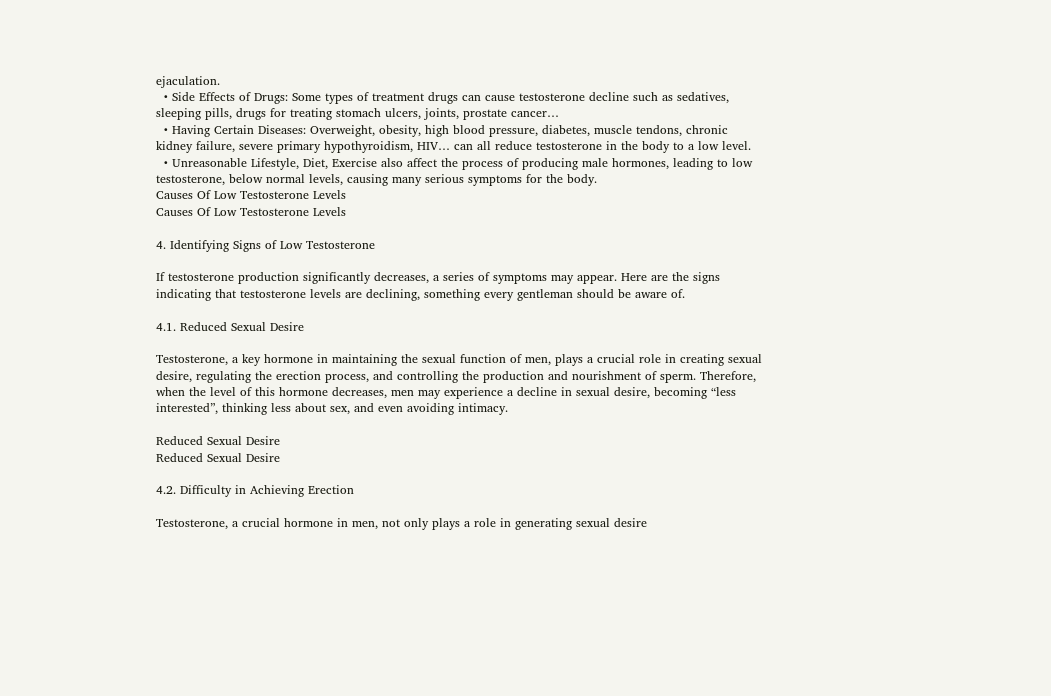ejaculation.
  • Side Effects of Drugs: Some types of treatment drugs can cause testosterone decline such as sedatives, sleeping pills, drugs for treating stomach ulcers, joints, prostate cancer…
  • Having Certain Diseases: Overweight, obesity, high blood pressure, diabetes, muscle tendons, chronic kidney failure, severe primary hypothyroidism, HIV… can all reduce testosterone in the body to a low level.
  • Unreasonable Lifestyle, Diet, Exercise also affect the process of producing male hormones, leading to low testosterone, below normal levels, causing many serious symptoms for the body.
Causes Of Low Testosterone Levels
Causes Of Low Testosterone Levels

4. Identifying Signs of Low Testosterone

If testosterone production significantly decreases, a series of symptoms may appear. Here are the signs indicating that testosterone levels are declining, something every gentleman should be aware of.

4.1. Reduced Sexual Desire

Testosterone, a key hormone in maintaining the sexual function of men, plays a crucial role in creating sexual desire, regulating the erection process, and controlling the production and nourishment of sperm. Therefore, when the level of this hormone decreases, men may experience a decline in sexual desire, becoming “less interested”, thinking less about sex, and even avoiding intimacy.

Reduced Sexual Desire
Reduced Sexual Desire

4.2. Difficulty in Achieving Erection

Testosterone, a crucial hormone in men, not only plays a role in generating sexual desire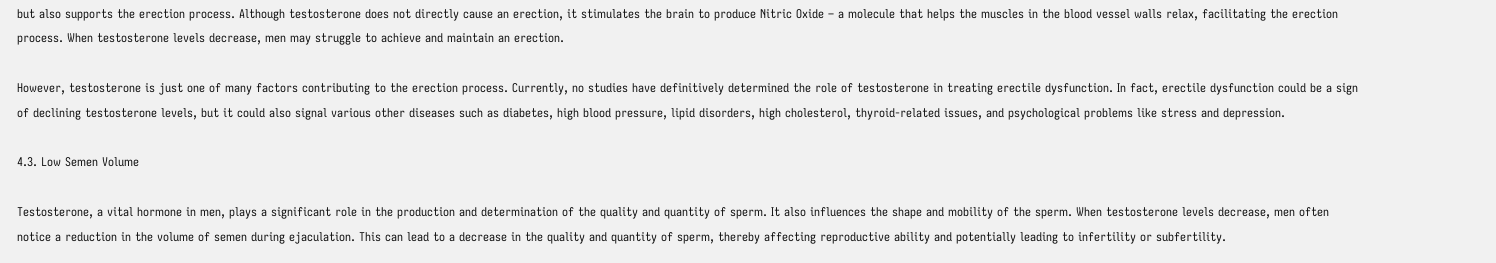but also supports the erection process. Although testosterone does not directly cause an erection, it stimulates the brain to produce Nitric Oxide – a molecule that helps the muscles in the blood vessel walls relax, facilitating the erection process. When testosterone levels decrease, men may struggle to achieve and maintain an erection.

However, testosterone is just one of many factors contributing to the erection process. Currently, no studies have definitively determined the role of testosterone in treating erectile dysfunction. In fact, erectile dysfunction could be a sign of declining testosterone levels, but it could also signal various other diseases such as diabetes, high blood pressure, lipid disorders, high cholesterol, thyroid-related issues, and psychological problems like stress and depression.

4.3. Low Semen Volume

Testosterone, a vital hormone in men, plays a significant role in the production and determination of the quality and quantity of sperm. It also influences the shape and mobility of the sperm. When testosterone levels decrease, men often notice a reduction in the volume of semen during ejaculation. This can lead to a decrease in the quality and quantity of sperm, thereby affecting reproductive ability and potentially leading to infertility or subfertility.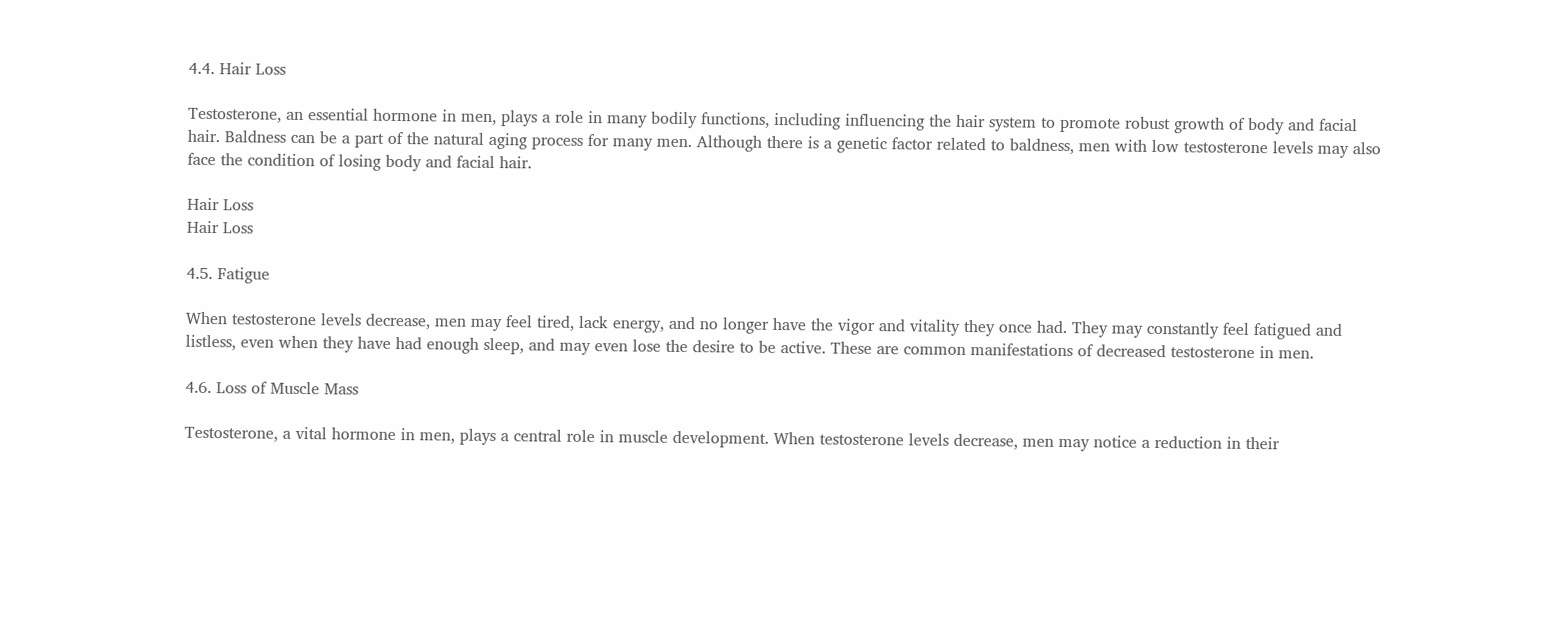4.4. Hair Loss

Testosterone, an essential hormone in men, plays a role in many bodily functions, including influencing the hair system to promote robust growth of body and facial hair. Baldness can be a part of the natural aging process for many men. Although there is a genetic factor related to baldness, men with low testosterone levels may also face the condition of losing body and facial hair.

Hair Loss
Hair Loss

4.5. Fatigue

When testosterone levels decrease, men may feel tired, lack energy, and no longer have the vigor and vitality they once had. They may constantly feel fatigued and listless, even when they have had enough sleep, and may even lose the desire to be active. These are common manifestations of decreased testosterone in men.

4.6. Loss of Muscle Mass

Testosterone, a vital hormone in men, plays a central role in muscle development. When testosterone levels decrease, men may notice a reduction in their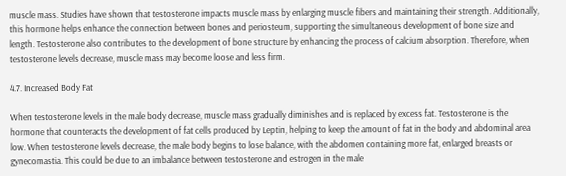muscle mass. Studies have shown that testosterone impacts muscle mass by enlarging muscle fibers and maintaining their strength. Additionally, this hormone helps enhance the connection between bones and periosteum, supporting the simultaneous development of bone size and length. Testosterone also contributes to the development of bone structure by enhancing the process of calcium absorption. Therefore, when testosterone levels decrease, muscle mass may become loose and less firm.

4.7. Increased Body Fat

When testosterone levels in the male body decrease, muscle mass gradually diminishes and is replaced by excess fat. Testosterone is the hormone that counteracts the development of fat cells produced by Leptin, helping to keep the amount of fat in the body and abdominal area low. When testosterone levels decrease, the male body begins to lose balance, with the abdomen containing more fat, enlarged breasts or gynecomastia. This could be due to an imbalance between testosterone and estrogen in the male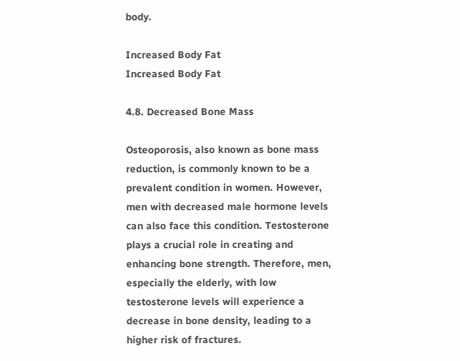body.

Increased Body Fat
Increased Body Fat

4.8. Decreased Bone Mass

Osteoporosis, also known as bone mass reduction, is commonly known to be a prevalent condition in women. However, men with decreased male hormone levels can also face this condition. Testosterone plays a crucial role in creating and enhancing bone strength. Therefore, men, especially the elderly, with low testosterone levels will experience a decrease in bone density, leading to a higher risk of fractures.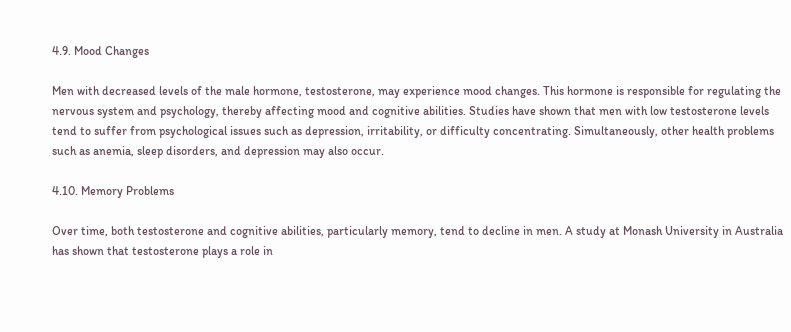4.9. Mood Changes

Men with decreased levels of the male hormone, testosterone, may experience mood changes. This hormone is responsible for regulating the nervous system and psychology, thereby affecting mood and cognitive abilities. Studies have shown that men with low testosterone levels tend to suffer from psychological issues such as depression, irritability, or difficulty concentrating. Simultaneously, other health problems such as anemia, sleep disorders, and depression may also occur.

4.10. Memory Problems

Over time, both testosterone and cognitive abilities, particularly memory, tend to decline in men. A study at Monash University in Australia has shown that testosterone plays a role in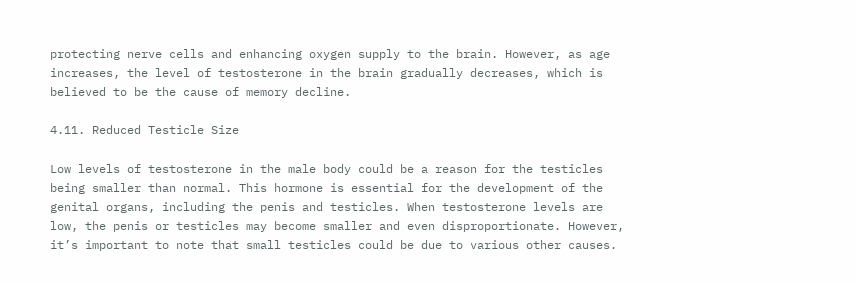protecting nerve cells and enhancing oxygen supply to the brain. However, as age increases, the level of testosterone in the brain gradually decreases, which is believed to be the cause of memory decline.

4.11. Reduced Testicle Size

Low levels of testosterone in the male body could be a reason for the testicles being smaller than normal. This hormone is essential for the development of the genital organs, including the penis and testicles. When testosterone levels are low, the penis or testicles may become smaller and even disproportionate. However, it’s important to note that small testicles could be due to various other causes.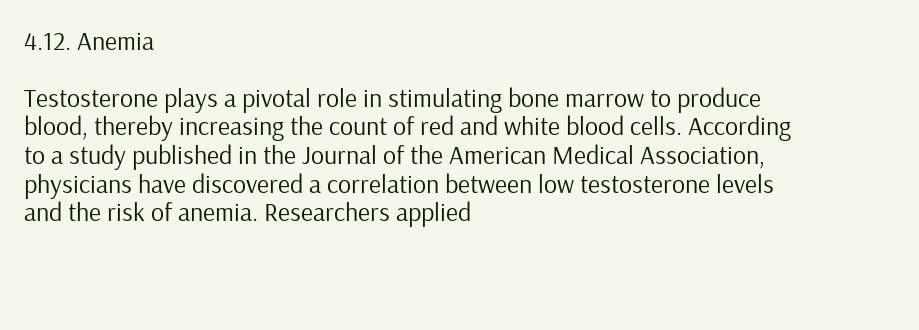4.12. Anemia

Testosterone plays a pivotal role in stimulating bone marrow to produce blood, thereby increasing the count of red and white blood cells. According to a study published in the Journal of the American Medical Association, physicians have discovered a correlation between low testosterone levels and the risk of anemia. Researchers applied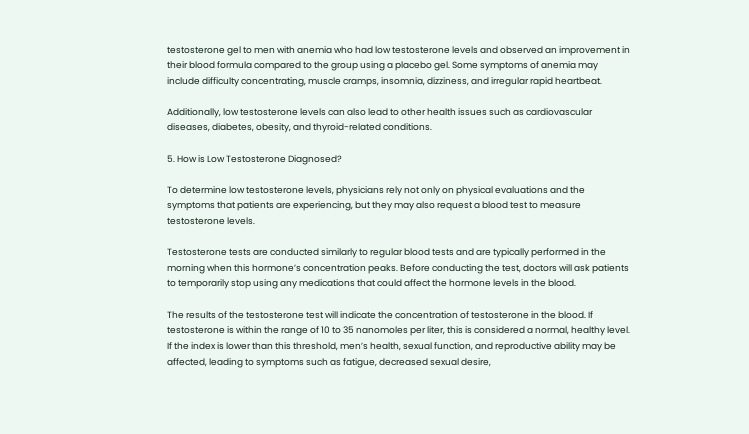testosterone gel to men with anemia who had low testosterone levels and observed an improvement in their blood formula compared to the group using a placebo gel. Some symptoms of anemia may include difficulty concentrating, muscle cramps, insomnia, dizziness, and irregular rapid heartbeat.

Additionally, low testosterone levels can also lead to other health issues such as cardiovascular diseases, diabetes, obesity, and thyroid-related conditions.

5. How is Low Testosterone Diagnosed?

To determine low testosterone levels, physicians rely not only on physical evaluations and the symptoms that patients are experiencing, but they may also request a blood test to measure testosterone levels.

Testosterone tests are conducted similarly to regular blood tests and are typically performed in the morning when this hormone’s concentration peaks. Before conducting the test, doctors will ask patients to temporarily stop using any medications that could affect the hormone levels in the blood.

The results of the testosterone test will indicate the concentration of testosterone in the blood. If testosterone is within the range of 10 to 35 nanomoles per liter, this is considered a normal, healthy level. If the index is lower than this threshold, men’s health, sexual function, and reproductive ability may be affected, leading to symptoms such as fatigue, decreased sexual desire,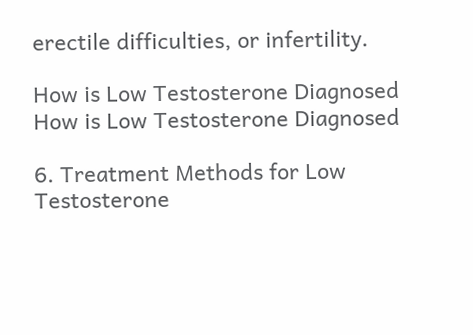erectile difficulties, or infertility.

How is Low Testosterone Diagnosed
How is Low Testosterone Diagnosed

6. Treatment Methods for Low Testosterone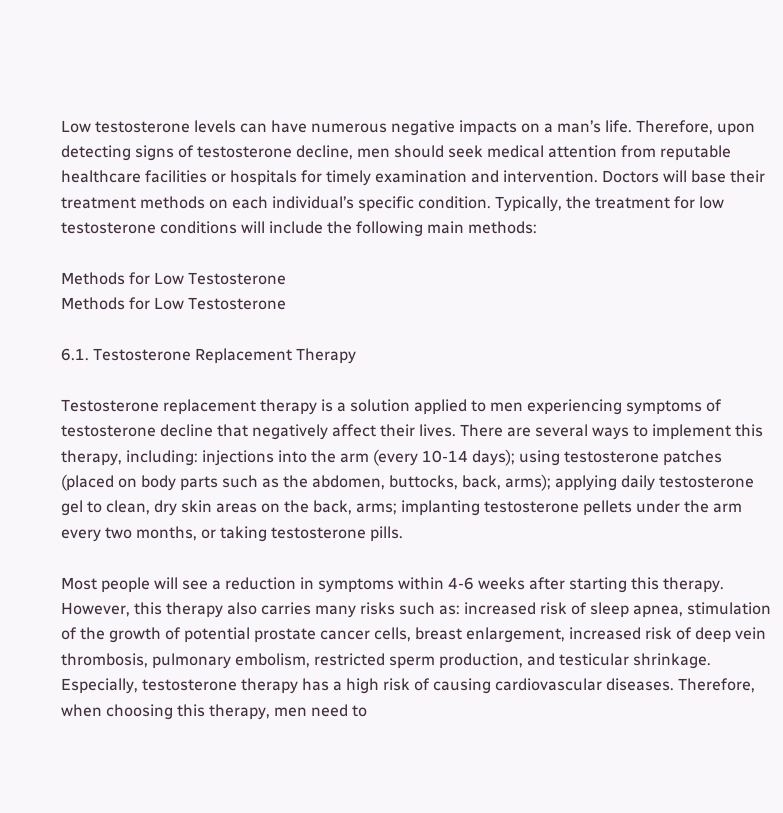Low testosterone levels can have numerous negative impacts on a man’s life. Therefore, upon detecting signs of testosterone decline, men should seek medical attention from reputable healthcare facilities or hospitals for timely examination and intervention. Doctors will base their treatment methods on each individual’s specific condition. Typically, the treatment for low testosterone conditions will include the following main methods:

Methods for Low Testosterone
Methods for Low Testosterone

6.1. Testosterone Replacement Therapy

Testosterone replacement therapy is a solution applied to men experiencing symptoms of testosterone decline that negatively affect their lives. There are several ways to implement this therapy, including: injections into the arm (every 10-14 days); using testosterone patches (placed on body parts such as the abdomen, buttocks, back, arms); applying daily testosterone gel to clean, dry skin areas on the back, arms; implanting testosterone pellets under the arm every two months, or taking testosterone pills.

Most people will see a reduction in symptoms within 4-6 weeks after starting this therapy. However, this therapy also carries many risks such as: increased risk of sleep apnea, stimulation of the growth of potential prostate cancer cells, breast enlargement, increased risk of deep vein thrombosis, pulmonary embolism, restricted sperm production, and testicular shrinkage. Especially, testosterone therapy has a high risk of causing cardiovascular diseases. Therefore, when choosing this therapy, men need to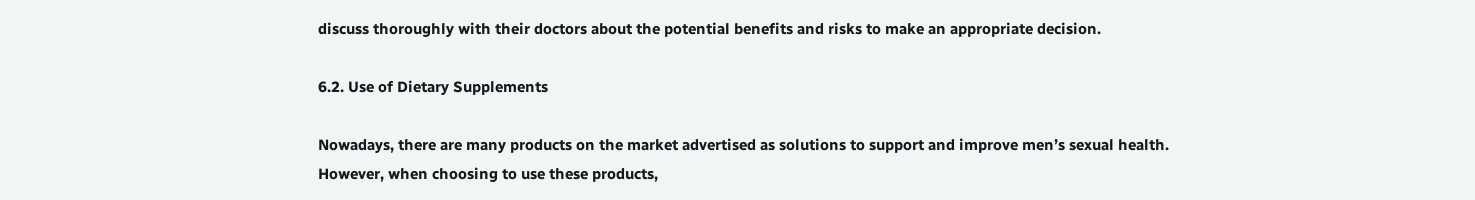discuss thoroughly with their doctors about the potential benefits and risks to make an appropriate decision.

6.2. Use of Dietary Supplements

Nowadays, there are many products on the market advertised as solutions to support and improve men’s sexual health. However, when choosing to use these products,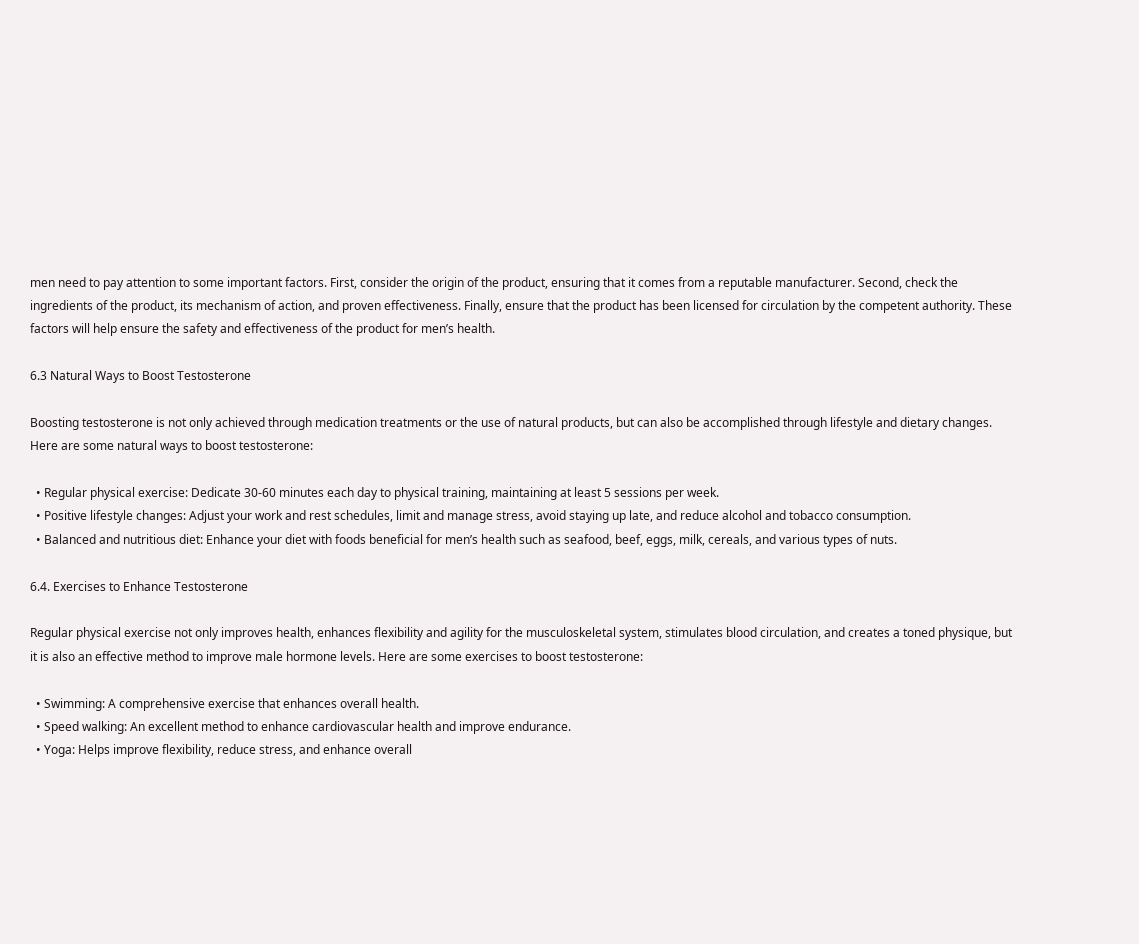men need to pay attention to some important factors. First, consider the origin of the product, ensuring that it comes from a reputable manufacturer. Second, check the ingredients of the product, its mechanism of action, and proven effectiveness. Finally, ensure that the product has been licensed for circulation by the competent authority. These factors will help ensure the safety and effectiveness of the product for men’s health.

6.3 Natural Ways to Boost Testosterone

Boosting testosterone is not only achieved through medication treatments or the use of natural products, but can also be accomplished through lifestyle and dietary changes. Here are some natural ways to boost testosterone:

  • Regular physical exercise: Dedicate 30-60 minutes each day to physical training, maintaining at least 5 sessions per week.
  • Positive lifestyle changes: Adjust your work and rest schedules, limit and manage stress, avoid staying up late, and reduce alcohol and tobacco consumption.
  • Balanced and nutritious diet: Enhance your diet with foods beneficial for men’s health such as seafood, beef, eggs, milk, cereals, and various types of nuts.

6.4. Exercises to Enhance Testosterone

Regular physical exercise not only improves health, enhances flexibility and agility for the musculoskeletal system, stimulates blood circulation, and creates a toned physique, but it is also an effective method to improve male hormone levels. Here are some exercises to boost testosterone:

  • Swimming: A comprehensive exercise that enhances overall health.
  • Speed walking: An excellent method to enhance cardiovascular health and improve endurance.
  • Yoga: Helps improve flexibility, reduce stress, and enhance overall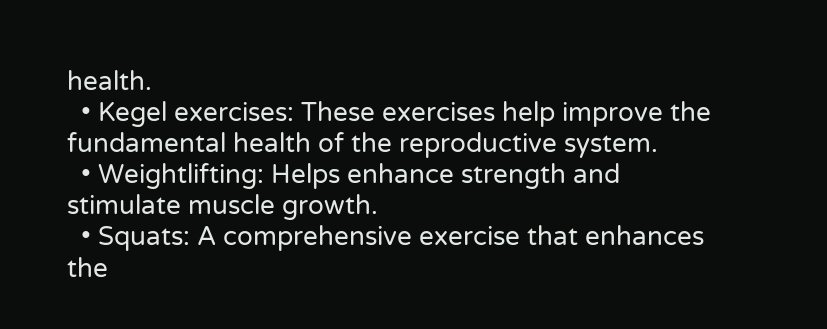health.
  • Kegel exercises: These exercises help improve the fundamental health of the reproductive system.
  • Weightlifting: Helps enhance strength and stimulate muscle growth.
  • Squats: A comprehensive exercise that enhances the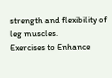strength and flexibility of leg muscles.
Exercises to Enhance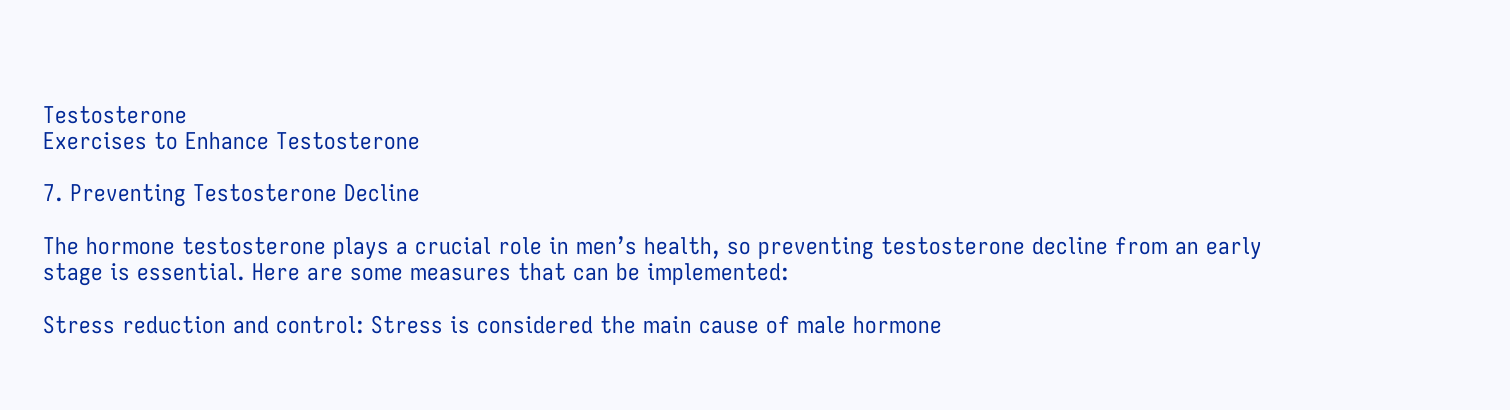Testosterone
Exercises to Enhance Testosterone

7. Preventing Testosterone Decline

The hormone testosterone plays a crucial role in men’s health, so preventing testosterone decline from an early stage is essential. Here are some measures that can be implemented:

Stress reduction and control: Stress is considered the main cause of male hormone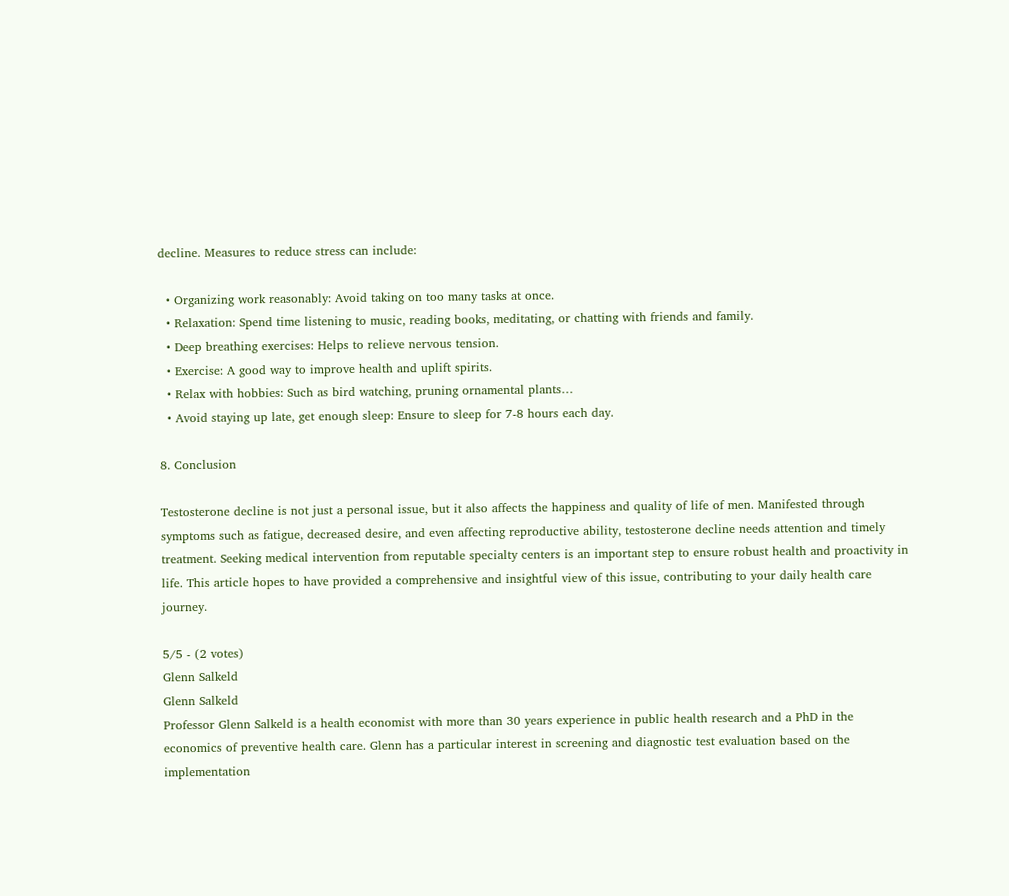decline. Measures to reduce stress can include:

  • Organizing work reasonably: Avoid taking on too many tasks at once.
  • Relaxation: Spend time listening to music, reading books, meditating, or chatting with friends and family.
  • Deep breathing exercises: Helps to relieve nervous tension.
  • Exercise: A good way to improve health and uplift spirits.
  • Relax with hobbies: Such as bird watching, pruning ornamental plants…
  • Avoid staying up late, get enough sleep: Ensure to sleep for 7-8 hours each day.

8. Conclusion

Testosterone decline is not just a personal issue, but it also affects the happiness and quality of life of men. Manifested through symptoms such as fatigue, decreased desire, and even affecting reproductive ability, testosterone decline needs attention and timely treatment. Seeking medical intervention from reputable specialty centers is an important step to ensure robust health and proactivity in life. This article hopes to have provided a comprehensive and insightful view of this issue, contributing to your daily health care journey.

5/5 - (2 votes)
Glenn Salkeld
Glenn Salkeld
Professor Glenn Salkeld is a health economist with more than 30 years experience in public health research and a PhD in the economics of preventive health care. Glenn has a particular interest in screening and diagnostic test evaluation based on the implementation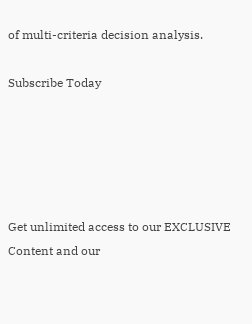of multi-criteria decision analysis.

Subscribe Today





Get unlimited access to our EXCLUSIVE Content and our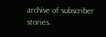archive of subscriber stories.